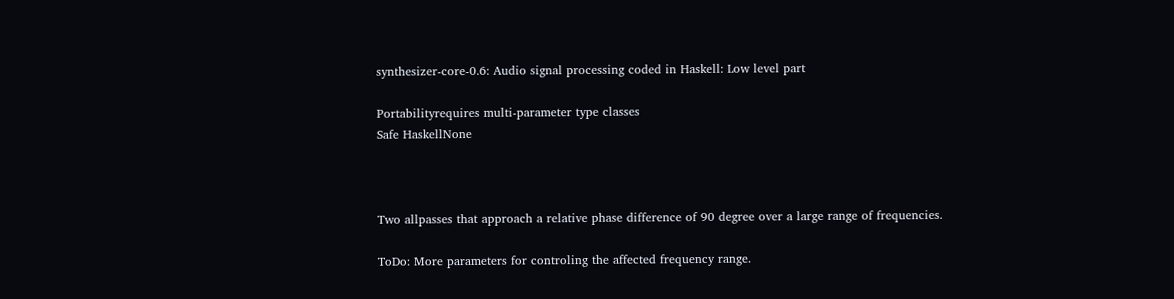synthesizer-core-0.6: Audio signal processing coded in Haskell: Low level part

Portabilityrequires multi-parameter type classes
Safe HaskellNone



Two allpasses that approach a relative phase difference of 90 degree over a large range of frequencies.

ToDo: More parameters for controling the affected frequency range.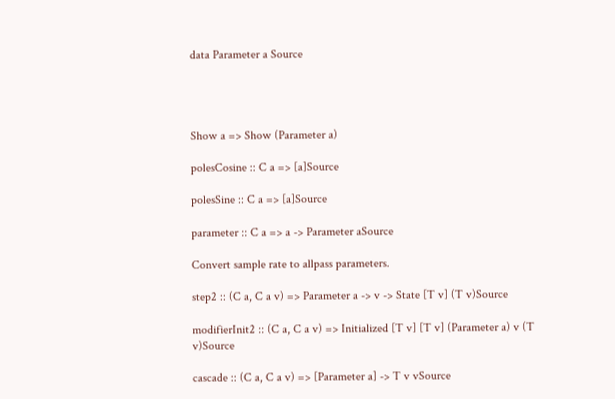data Parameter a Source




Show a => Show (Parameter a)

polesCosine :: C a => [a]Source

polesSine :: C a => [a]Source

parameter :: C a => a -> Parameter aSource

Convert sample rate to allpass parameters.

step2 :: (C a, C a v) => Parameter a -> v -> State [T v] (T v)Source

modifierInit2 :: (C a, C a v) => Initialized [T v] [T v] (Parameter a) v (T v)Source

cascade :: (C a, C a v) => [Parameter a] -> T v vSource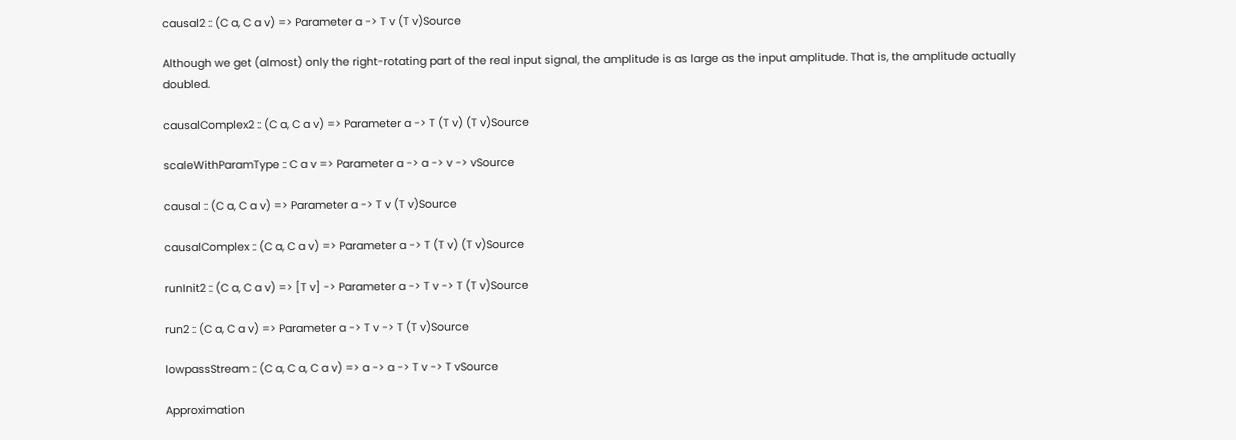causal2 :: (C a, C a v) => Parameter a -> T v (T v)Source

Although we get (almost) only the right-rotating part of the real input signal, the amplitude is as large as the input amplitude. That is, the amplitude actually doubled.

causalComplex2 :: (C a, C a v) => Parameter a -> T (T v) (T v)Source

scaleWithParamType :: C a v => Parameter a -> a -> v -> vSource

causal :: (C a, C a v) => Parameter a -> T v (T v)Source

causalComplex :: (C a, C a v) => Parameter a -> T (T v) (T v)Source

runInit2 :: (C a, C a v) => [T v] -> Parameter a -> T v -> T (T v)Source

run2 :: (C a, C a v) => Parameter a -> T v -> T (T v)Source

lowpassStream :: (C a, C a, C a v) => a -> a -> T v -> T vSource

Approximation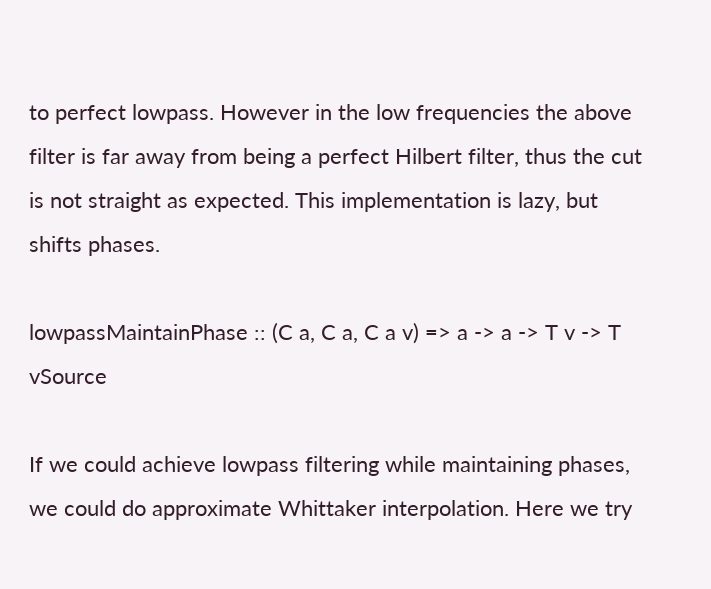to perfect lowpass. However in the low frequencies the above filter is far away from being a perfect Hilbert filter, thus the cut is not straight as expected. This implementation is lazy, but shifts phases.

lowpassMaintainPhase :: (C a, C a, C a v) => a -> a -> T v -> T vSource

If we could achieve lowpass filtering while maintaining phases, we could do approximate Whittaker interpolation. Here we try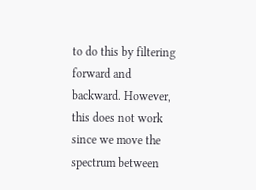to do this by filtering forward and backward. However, this does not work since we move the spectrum between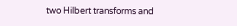two Hilbert transforms and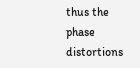thus the phase distortions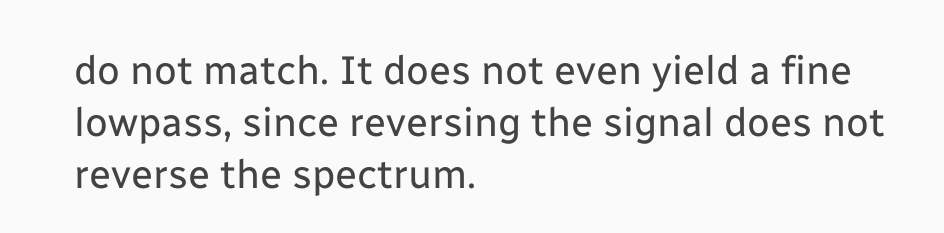do not match. It does not even yield a fine lowpass, since reversing the signal does not reverse the spectrum.